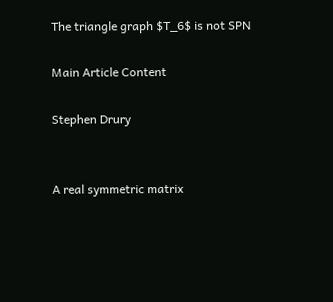The triangle graph $T_6$ is not SPN

Main Article Content

Stephen Drury


A real symmetric matrix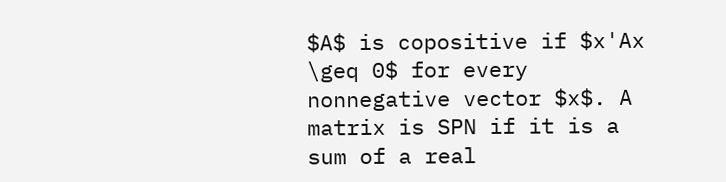$A$ is copositive if $x'Ax \geq 0$ for every nonnegative vector $x$. A matrix is SPN if it is a sum of a real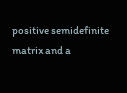positive semidefinite matrix and a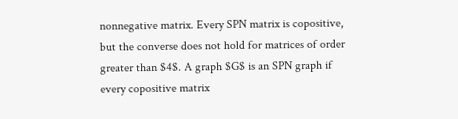nonnegative matrix. Every SPN matrix is copositive, but the converse does not hold for matrices of order greater than $4$. A graph $G$ is an SPN graph if every copositive matrix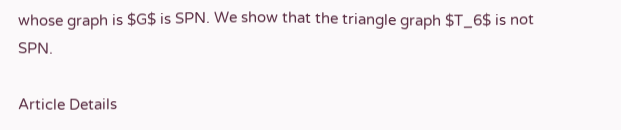whose graph is $G$ is SPN. We show that the triangle graph $T_6$ is not SPN.

Article Details